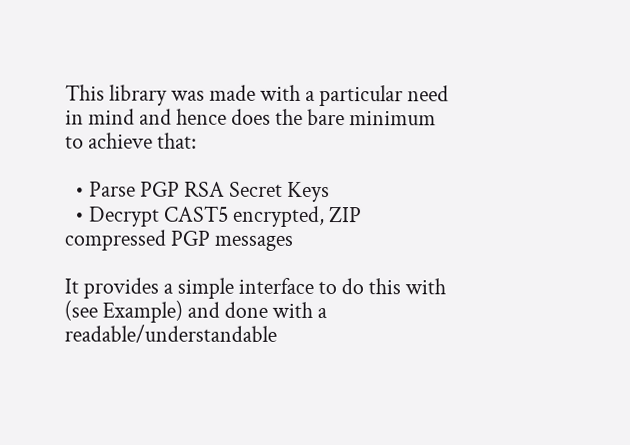This library was made with a particular need in mind and hence does the bare minimum to achieve that:

  • Parse PGP RSA Secret Keys
  • Decrypt CAST5 encrypted, ZIP compressed PGP messages

It provides a simple interface to do this with (see Example) and done with a readable/understandable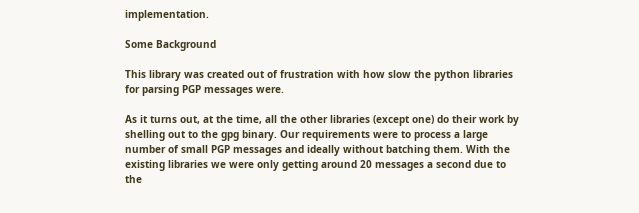implementation.

Some Background

This library was created out of frustration with how slow the python libraries for parsing PGP messages were.

As it turns out, at the time, all the other libraries (except one) do their work by shelling out to the gpg binary. Our requirements were to process a large number of small PGP messages and ideally without batching them. With the existing libraries we were only getting around 20 messages a second due to the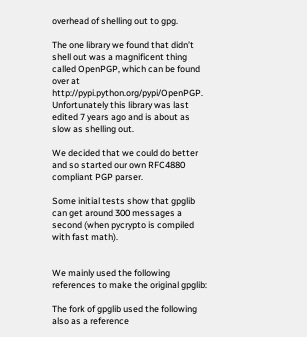overhead of shelling out to gpg.

The one library we found that didn’t shell out was a magnificent thing called OpenPGP, which can be found over at http://pypi.python.org/pypi/OpenPGP. Unfortunately this library was last edited 7 years ago and is about as slow as shelling out.

We decided that we could do better and so started our own RFC4880 compliant PGP parser.

Some initial tests show that gpglib can get around 300 messages a second (when pycrypto is compiled with fast math).


We mainly used the following references to make the original gpglib:

The fork of gpglib used the following also as a reference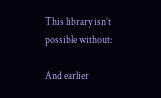This library isn’t possible without:

And earlier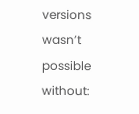versions wasn’t possible without: